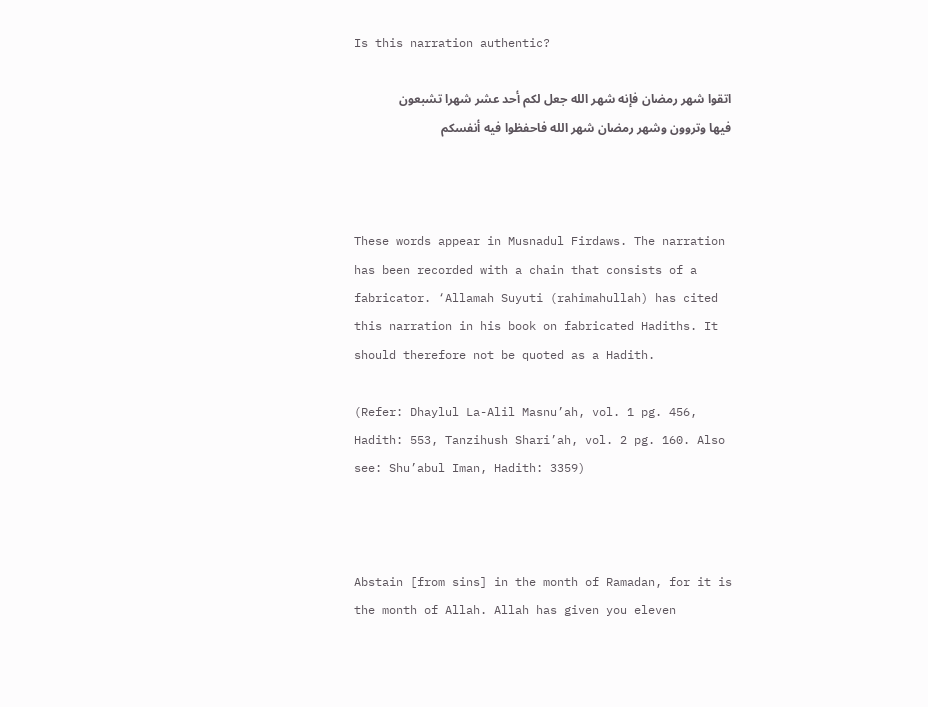Is this narration authentic?

اتقوا شهر رمضان فإنه شهر الله جعل لكم أحد عشر شهرا تشبعون فيها وتروون وشهر رمضان شهر الله فاحفظوا فيه أنفسكم



These words appear in Musnadul Firdaws. The narration has been recorded with a chain that consists of a fabricator. ‘Allamah Suyuti (rahimahullah) has cited this narration in his book on fabricated Hadiths. It should therefore not be quoted as a Hadith.

(Refer: Dhaylul La-Alil Masnu’ah, vol. 1 pg. 456, Hadith: 553, Tanzihush Shari’ah, vol. 2 pg. 160. Also see: Shu’abul Iman, Hadith: 3359)



Abstain [from sins] in the month of Ramadan, for it is the month of Allah. Allah has given you eleven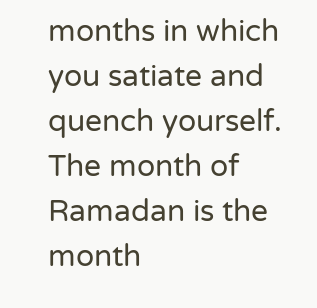months in which you satiate and quench yourself. The month of Ramadan is the month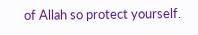of Allah so protect yourself.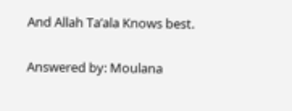And Allah Ta’ala Knows best.


Answered by: Moulana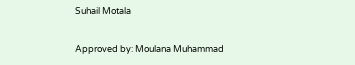Suhail Motala


Approved by: Moulana Muhammad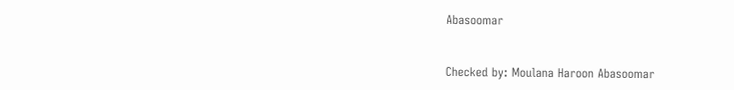Abasoomar


Checked by: Moulana Haroon Abasoomar